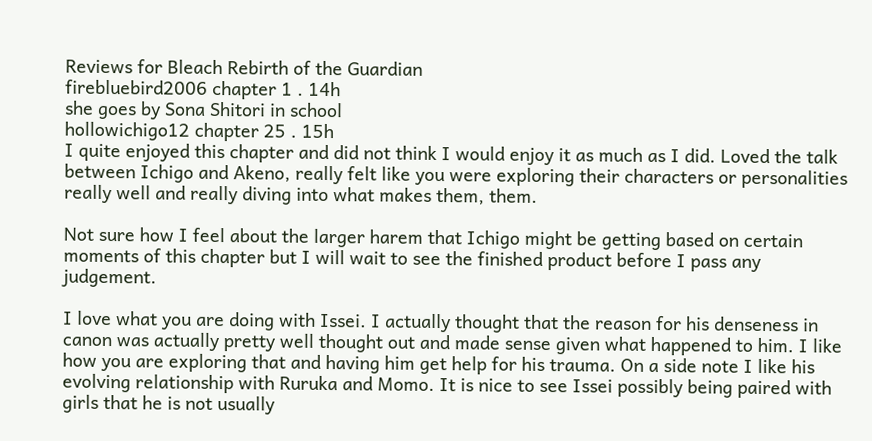Reviews for Bleach Rebirth of the Guardian
firebluebird2006 chapter 1 . 14h
she goes by Sona Shitori in school
hollowichigo12 chapter 25 . 15h
I quite enjoyed this chapter and did not think I would enjoy it as much as I did. Loved the talk between Ichigo and Akeno, really felt like you were exploring their characters or personalities really well and really diving into what makes them, them.

Not sure how I feel about the larger harem that Ichigo might be getting based on certain moments of this chapter but I will wait to see the finished product before I pass any judgement.

I love what you are doing with Issei. I actually thought that the reason for his denseness in canon was actually pretty well thought out and made sense given what happened to him. I like how you are exploring that and having him get help for his trauma. On a side note I like his evolving relationship with Ruruka and Momo. It is nice to see Issei possibly being paired with girls that he is not usually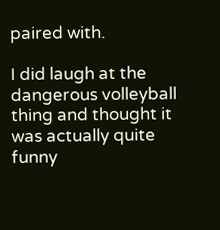paired with.

I did laugh at the dangerous volleyball thing and thought it was actually quite funny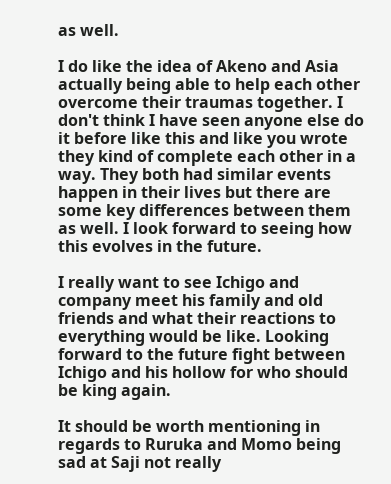as well.

I do like the idea of Akeno and Asia actually being able to help each other overcome their traumas together. I don't think I have seen anyone else do it before like this and like you wrote they kind of complete each other in a way. They both had similar events happen in their lives but there are some key differences between them as well. I look forward to seeing how this evolves in the future.

I really want to see Ichigo and company meet his family and old friends and what their reactions to everything would be like. Looking forward to the future fight between Ichigo and his hollow for who should be king again.

It should be worth mentioning in regards to Ruruka and Momo being sad at Saji not really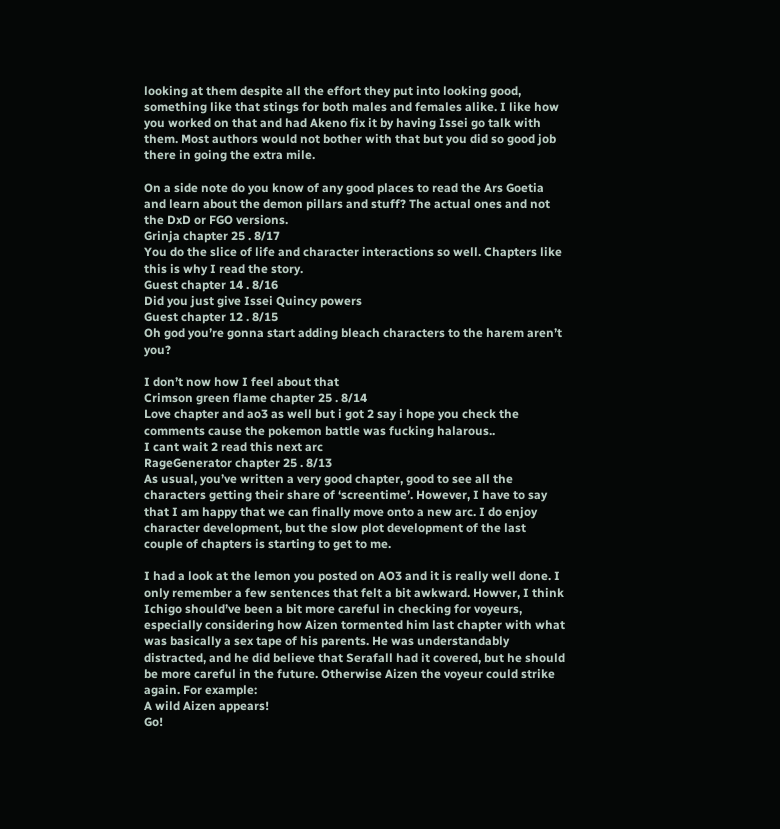looking at them despite all the effort they put into looking good, something like that stings for both males and females alike. I like how you worked on that and had Akeno fix it by having Issei go talk with them. Most authors would not bother with that but you did so good job there in going the extra mile.

On a side note do you know of any good places to read the Ars Goetia and learn about the demon pillars and stuff? The actual ones and not the DxD or FGO versions.
Grinja chapter 25 . 8/17
You do the slice of life and character interactions so well. Chapters like this is why I read the story.
Guest chapter 14 . 8/16
Did you just give Issei Quincy powers
Guest chapter 12 . 8/15
Oh god you’re gonna start adding bleach characters to the harem aren’t you?

I don’t now how I feel about that
Crimson green flame chapter 25 . 8/14
Love chapter and ao3 as well but i got 2 say i hope you check the comments cause the pokemon battle was fucking halarous..
I cant wait 2 read this next arc
RageGenerator chapter 25 . 8/13
As usual, you’ve written a very good chapter, good to see all the characters getting their share of ‘screentime’. However, I have to say that I am happy that we can finally move onto a new arc. I do enjoy character development, but the slow plot development of the last couple of chapters is starting to get to me.

I had a look at the lemon you posted on AO3 and it is really well done. I only remember a few sentences that felt a bit awkward. Howver, I think Ichigo should’ve been a bit more careful in checking for voyeurs, especially considering how Aizen tormented him last chapter with what was basically a sex tape of his parents. He was understandably distracted, and he did believe that Serafall had it covered, but he should be more careful in the future. Otherwise Aizen the voyeur could strike again. For example:
A wild Aizen appears!
Go!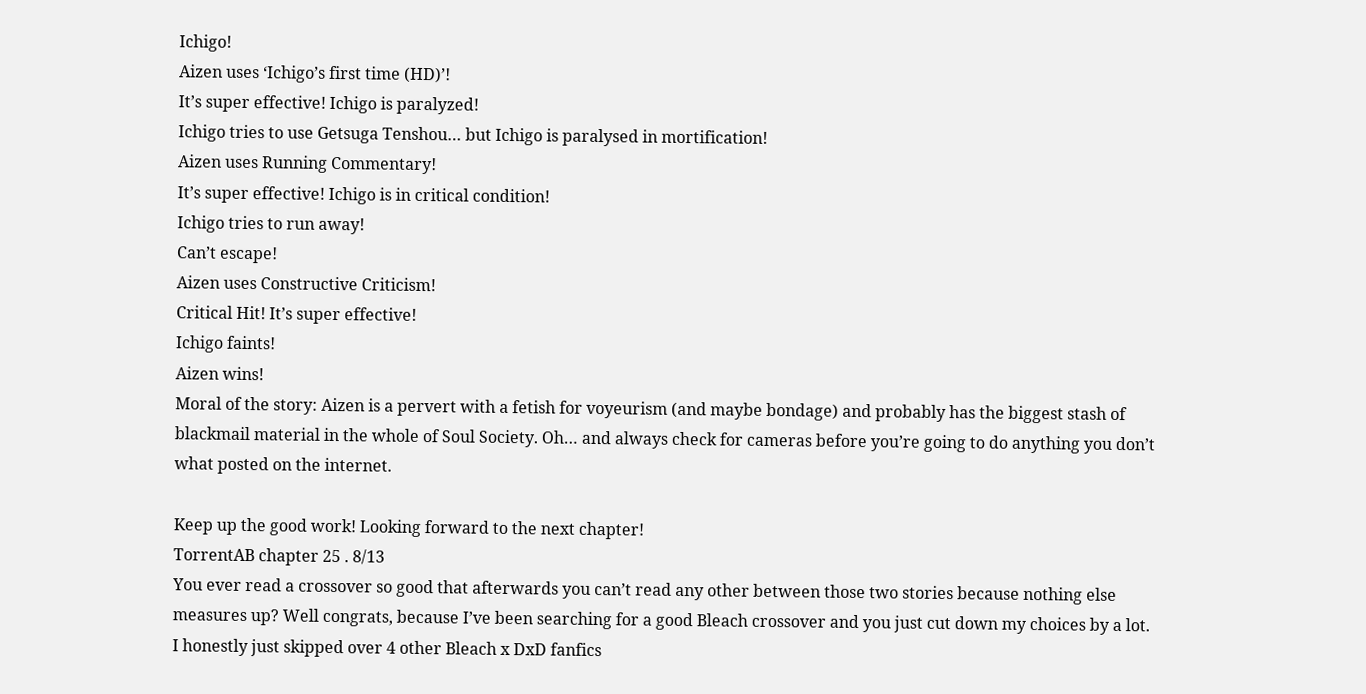Ichigo!
Aizen uses ‘Ichigo’s first time (HD)’!
It’s super effective! Ichigo is paralyzed!
Ichigo tries to use Getsuga Tenshou… but Ichigo is paralysed in mortification!
Aizen uses Running Commentary!
It’s super effective! Ichigo is in critical condition!
Ichigo tries to run away!
Can’t escape!
Aizen uses Constructive Criticism!
Critical Hit! It’s super effective!
Ichigo faints!
Aizen wins!
Moral of the story: Aizen is a pervert with a fetish for voyeurism (and maybe bondage) and probably has the biggest stash of blackmail material in the whole of Soul Society. Oh… and always check for cameras before you’re going to do anything you don’t what posted on the internet.

Keep up the good work! Looking forward to the next chapter!
TorrentAB chapter 25 . 8/13
You ever read a crossover so good that afterwards you can’t read any other between those two stories because nothing else measures up? Well congrats, because I’ve been searching for a good Bleach crossover and you just cut down my choices by a lot. I honestly just skipped over 4 other Bleach x DxD fanfics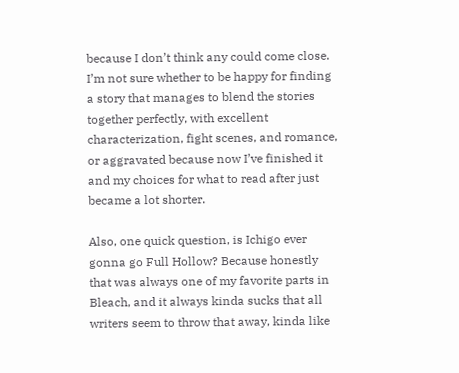because I don’t think any could come close. I’m not sure whether to be happy for finding a story that manages to blend the stories together perfectly, with excellent characterization, fight scenes, and romance, or aggravated because now I’ve finished it and my choices for what to read after just became a lot shorter.

Also, one quick question, is Ichigo ever gonna go Full Hollow? Because honestly that was always one of my favorite parts in Bleach, and it always kinda sucks that all writers seem to throw that away, kinda like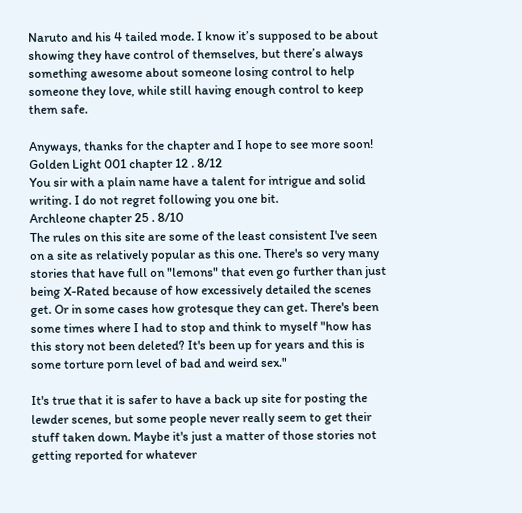Naruto and his 4 tailed mode. I know it’s supposed to be about showing they have control of themselves, but there’s always something awesome about someone losing control to help someone they love, while still having enough control to keep them safe.

Anyways, thanks for the chapter and I hope to see more soon!
Golden Light 001 chapter 12 . 8/12
You sir with a plain name have a talent for intrigue and solid writing. I do not regret following you one bit.
Archleone chapter 25 . 8/10
The rules on this site are some of the least consistent I've seen on a site as relatively popular as this one. There's so very many stories that have full on "lemons" that even go further than just being X-Rated because of how excessively detailed the scenes get. Or in some cases how grotesque they can get. There's been some times where I had to stop and think to myself "how has this story not been deleted? It's been up for years and this is some torture porn level of bad and weird sex."

It's true that it is safer to have a back up site for posting the lewder scenes, but some people never really seem to get their stuff taken down. Maybe it's just a matter of those stories not getting reported for whatever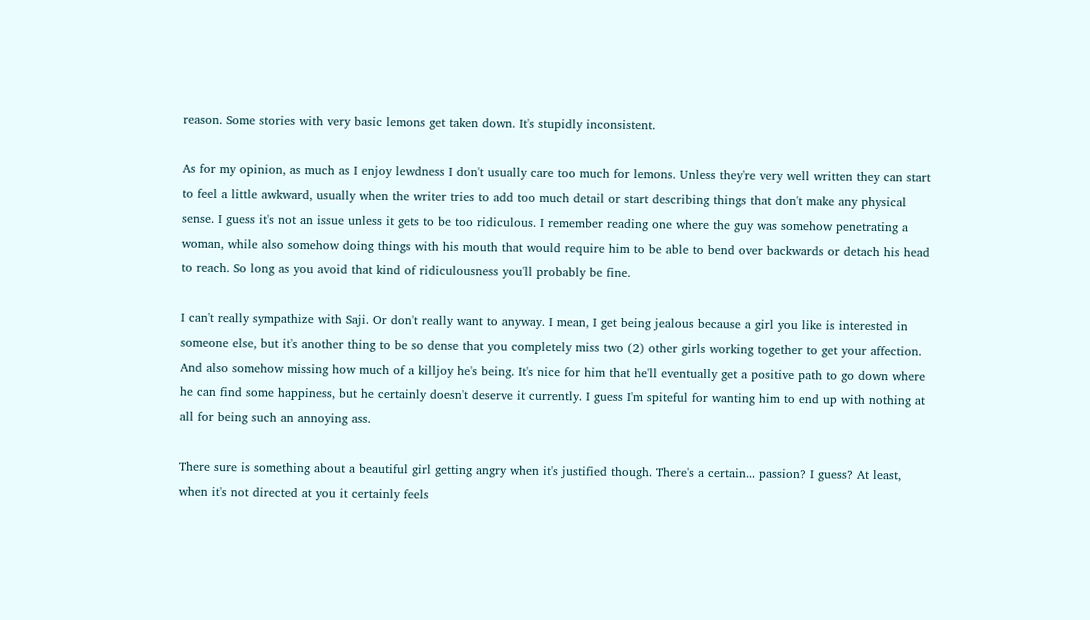reason. Some stories with very basic lemons get taken down. It's stupidly inconsistent.

As for my opinion, as much as I enjoy lewdness I don't usually care too much for lemons. Unless they're very well written they can start to feel a little awkward, usually when the writer tries to add too much detail or start describing things that don't make any physical sense. I guess it's not an issue unless it gets to be too ridiculous. I remember reading one where the guy was somehow penetrating a woman, while also somehow doing things with his mouth that would require him to be able to bend over backwards or detach his head to reach. So long as you avoid that kind of ridiculousness you'll probably be fine.

I can't really sympathize with Saji. Or don't really want to anyway. I mean, I get being jealous because a girl you like is interested in someone else, but it's another thing to be so dense that you completely miss two (2) other girls working together to get your affection. And also somehow missing how much of a killjoy he's being. It's nice for him that he'll eventually get a positive path to go down where he can find some happiness, but he certainly doesn't deserve it currently. I guess I'm spiteful for wanting him to end up with nothing at all for being such an annoying ass.

There sure is something about a beautiful girl getting angry when it's justified though. There's a certain... passion? I guess? At least, when it's not directed at you it certainly feels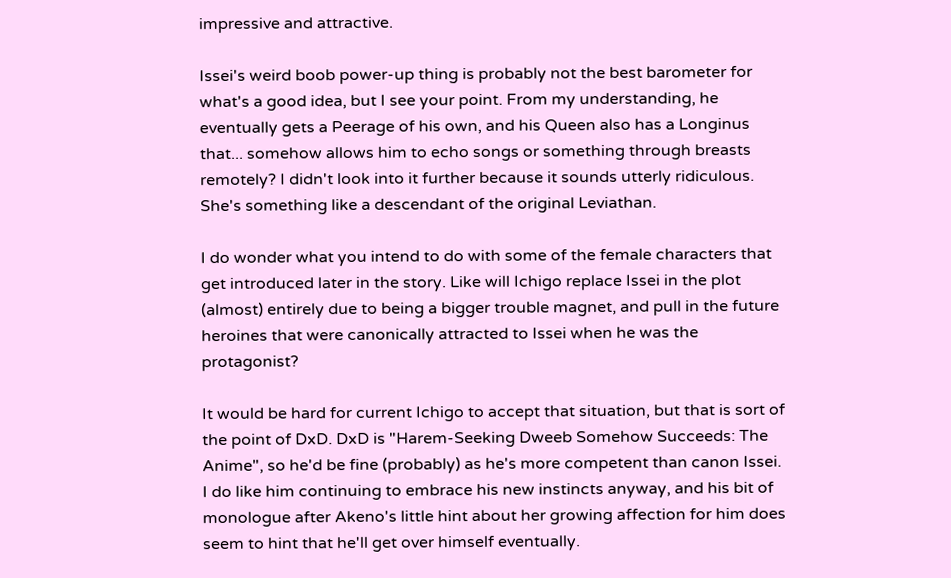impressive and attractive.

Issei's weird boob power-up thing is probably not the best barometer for what's a good idea, but I see your point. From my understanding, he eventually gets a Peerage of his own, and his Queen also has a Longinus that... somehow allows him to echo songs or something through breasts remotely? I didn't look into it further because it sounds utterly ridiculous. She's something like a descendant of the original Leviathan.

I do wonder what you intend to do with some of the female characters that get introduced later in the story. Like will Ichigo replace Issei in the plot (almost) entirely due to being a bigger trouble magnet, and pull in the future heroines that were canonically attracted to Issei when he was the protagonist?

It would be hard for current Ichigo to accept that situation, but that is sort of the point of DxD. DxD is "Harem-Seeking Dweeb Somehow Succeeds: The Anime", so he'd be fine (probably) as he's more competent than canon Issei. I do like him continuing to embrace his new instincts anyway, and his bit of monologue after Akeno's little hint about her growing affection for him does seem to hint that he'll get over himself eventually.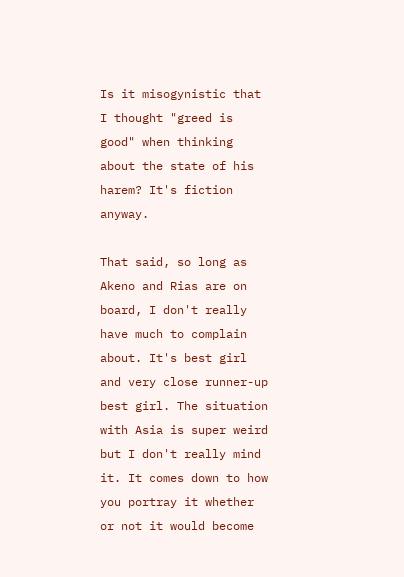Is it misogynistic that I thought "greed is good" when thinking about the state of his harem? It's fiction anyway.

That said, so long as Akeno and Rias are on board, I don't really have much to complain about. It's best girl and very close runner-up best girl. The situation with Asia is super weird but I don't really mind it. It comes down to how you portray it whether or not it would become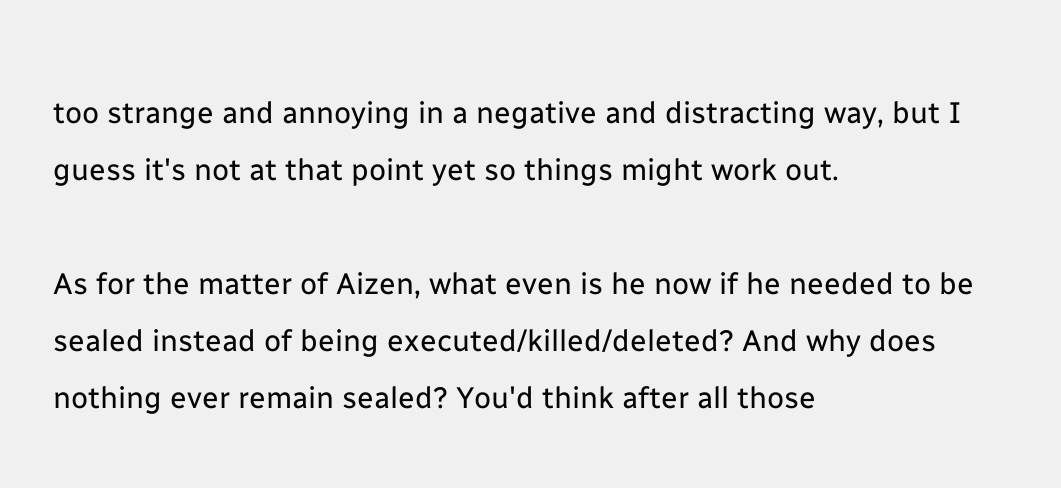too strange and annoying in a negative and distracting way, but I guess it's not at that point yet so things might work out.

As for the matter of Aizen, what even is he now if he needed to be sealed instead of being executed/killed/deleted? And why does nothing ever remain sealed? You'd think after all those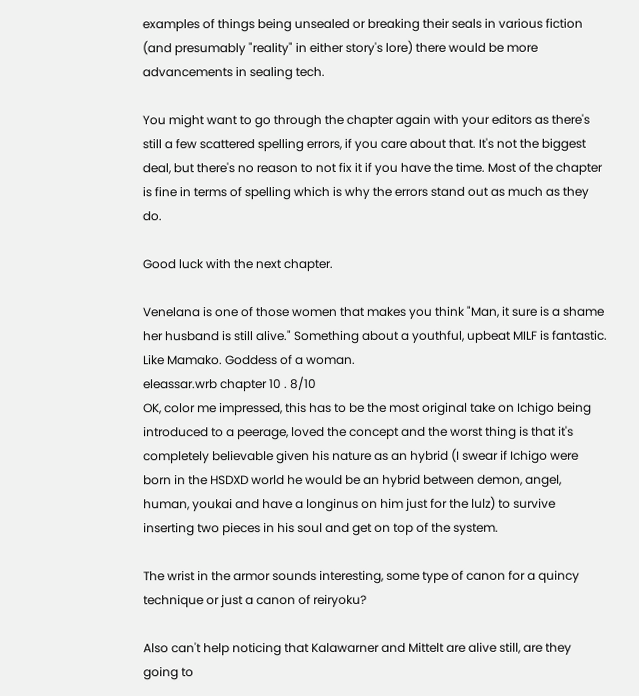examples of things being unsealed or breaking their seals in various fiction (and presumably "reality" in either story's lore) there would be more advancements in sealing tech.

You might want to go through the chapter again with your editors as there's still a few scattered spelling errors, if you care about that. It's not the biggest deal, but there's no reason to not fix it if you have the time. Most of the chapter is fine in terms of spelling which is why the errors stand out as much as they do.

Good luck with the next chapter.

Venelana is one of those women that makes you think "Man, it sure is a shame her husband is still alive." Something about a youthful, upbeat MILF is fantastic. Like Mamako. Goddess of a woman.
eleassar.wrb chapter 10 . 8/10
OK, color me impressed, this has to be the most original take on Ichigo being introduced to a peerage, loved the concept and the worst thing is that it's completely believable given his nature as an hybrid (I swear if Ichigo were born in the HSDXD world he would be an hybrid between demon, angel, human, youkai and have a longinus on him just for the lulz) to survive inserting two pieces in his soul and get on top of the system.

The wrist in the armor sounds interesting, some type of canon for a quincy technique or just a canon of reiryoku?

Also can't help noticing that Kalawarner and Mittelt are alive still, are they going to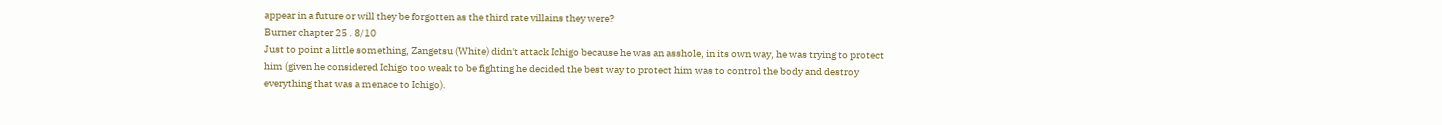appear in a future or will they be forgotten as the third rate villains they were?
Burner chapter 25 . 8/10
Just to point a little something, Zangetsu (White) didn't attack Ichigo because he was an asshole, in its own way, he was trying to protect him (given he considered Ichigo too weak to be fighting he decided the best way to protect him was to control the body and destroy everything that was a menace to Ichigo).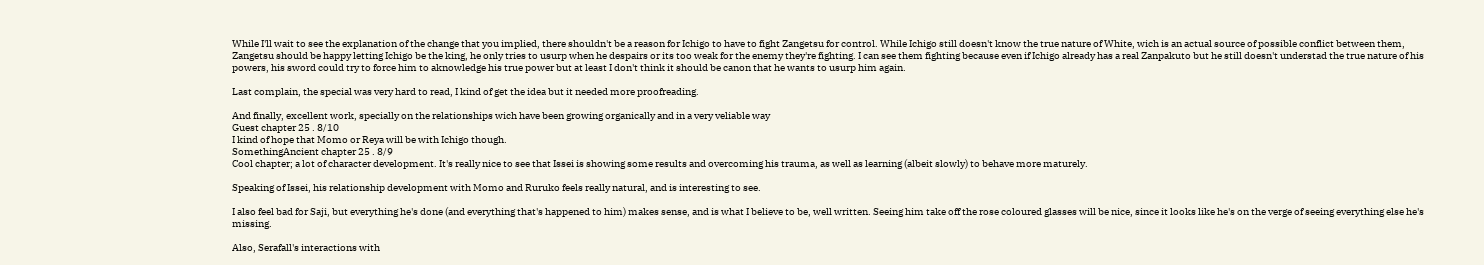While I'll wait to see the explanation of the change that you implied, there shouldn't be a reason for Ichigo to have to fight Zangetsu for control. While Ichigo still doesn't know the true nature of White, wich is an actual source of possible conflict between them, Zangetsu should be happy letting Ichigo be the king, he only tries to usurp when he despairs or its too weak for the enemy they're fighting. I can see them fighting because even if Ichigo already has a real Zanpakuto but he still doesn't understad the true nature of his powers, his sword could try to force him to aknowledge his true power but at least I don't think it should be canon that he wants to usurp him again.

Last complain, the special was very hard to read, I kind of get the idea but it needed more proofreading.

And finally, excellent work, specially on the relationships wich have been growing organically and in a very veliable way
Guest chapter 25 . 8/10
I kind of hope that Momo or Reya will be with Ichigo though.
SomethingAncient chapter 25 . 8/9
Cool chapter; a lot of character development. It's really nice to see that Issei is showing some results and overcoming his trauma, as well as learning (albeit slowly) to behave more maturely.

Speaking of Issei, his relationship development with Momo and Ruruko feels really natural, and is interesting to see.

I also feel bad for Saji, but everything he's done (and everything that's happened to him) makes sense, and is what I believe to be, well written. Seeing him take off the rose coloured glasses will be nice, since it looks like he's on the verge of seeing everything else he's missing.

Also, Serafall's interactions with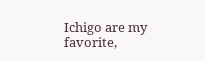Ichigo are my favorite,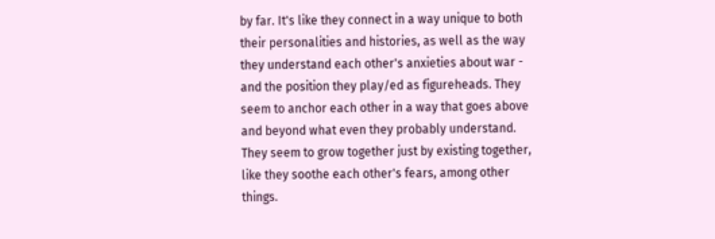by far. It's like they connect in a way unique to both their personalities and histories, as well as the way they understand each other's anxieties about war - and the position they play/ed as figureheads. They seem to anchor each other in a way that goes above and beyond what even they probably understand. They seem to grow together just by existing together, like they soothe each other's fears, among other things.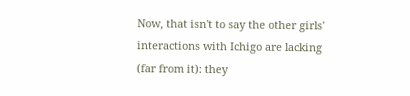Now, that isn't to say the other girls' interactions with Ichigo are lacking (far from it): they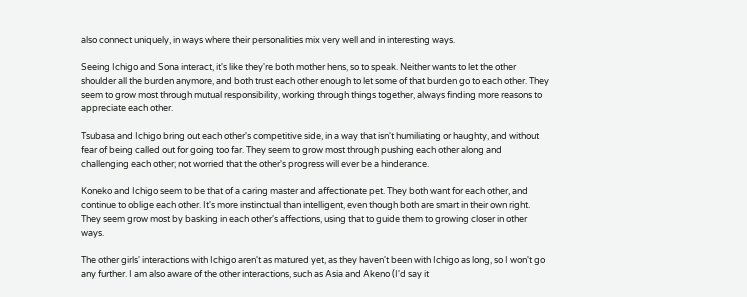also connect uniquely, in ways where their personalities mix very well and in interesting ways.

Seeing Ichigo and Sona interact, it's like they're both mother hens, so to speak. Neither wants to let the other shoulder all the burden anymore, and both trust each other enough to let some of that burden go to each other. They seem to grow most through mutual responsibility, working through things together, always finding more reasons to appreciate each other.

Tsubasa and Ichigo bring out each other's competitive side, in a way that isn't humiliating or haughty, and without fear of being called out for going too far. They seem to grow most through pushing each other along and challenging each other; not worried that the other's progress will ever be a hinderance.

Koneko and Ichigo seem to be that of a caring master and affectionate pet. They both want for each other, and continue to oblige each other. It's more instinctual than intelligent, even though both are smart in their own right. They seem grow most by basking in each other's affections, using that to guide them to growing closer in other ways.

The other girls' interactions with Ichigo aren't as matured yet, as they haven't been with Ichigo as long, so I won't go any further. I am also aware of the other interactions, such as Asia and Akeno (I'd say it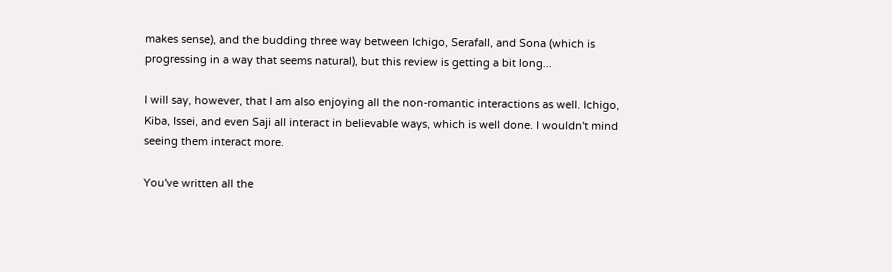makes sense), and the budding three way between Ichigo, Serafall, and Sona (which is progressing in a way that seems natural), but this review is getting a bit long...

I will say, however, that I am also enjoying all the non-romantic interactions as well. Ichigo, Kiba, Issei, and even Saji all interact in believable ways, which is well done. I wouldn't mind seeing them interact more.

You've written all the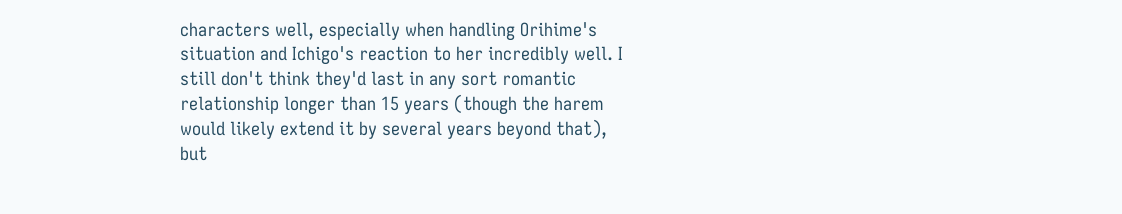characters well, especially when handling Orihime's situation and Ichigo's reaction to her incredibly well. I still don't think they'd last in any sort romantic relationship longer than 15 years (though the harem would likely extend it by several years beyond that), but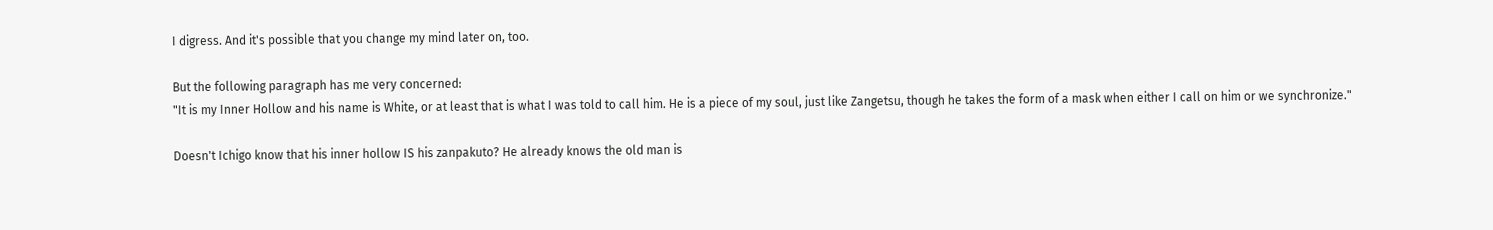I digress. And it's possible that you change my mind later on, too.

But the following paragraph has me very concerned:
"It is my Inner Hollow and his name is White, or at least that is what I was told to call him. He is a piece of my soul, just like Zangetsu, though he takes the form of a mask when either I call on him or we synchronize."

Doesn't Ichigo know that his inner hollow IS his zanpakuto? He already knows the old man is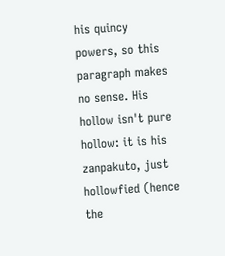his quincy powers, so this paragraph makes no sense. His hollow isn't pure hollow: it is his zanpakuto, just hollowfied (hence the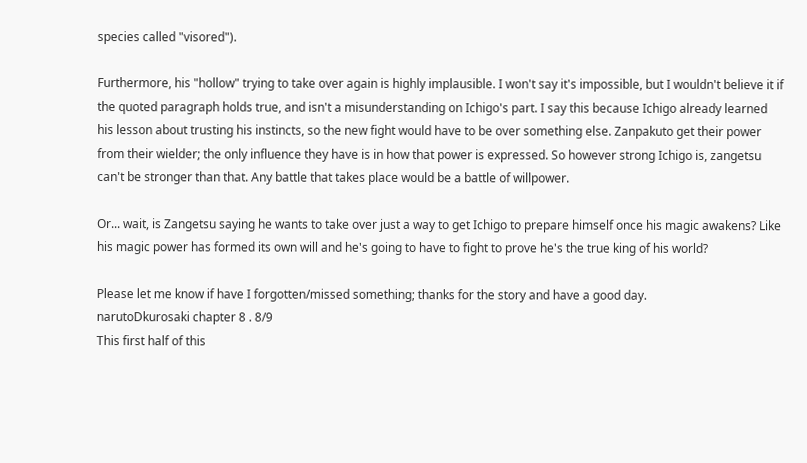species called "visored").

Furthermore, his "hollow" trying to take over again is highly implausible. I won't say it's impossible, but I wouldn't believe it if the quoted paragraph holds true, and isn't a misunderstanding on Ichigo's part. I say this because Ichigo already learned his lesson about trusting his instincts, so the new fight would have to be over something else. Zanpakuto get their power from their wielder; the only influence they have is in how that power is expressed. So however strong Ichigo is, zangetsu can't be stronger than that. Any battle that takes place would be a battle of willpower.

Or... wait, is Zangetsu saying he wants to take over just a way to get Ichigo to prepare himself once his magic awakens? Like his magic power has formed its own will and he's going to have to fight to prove he's the true king of his world?

Please let me know if have I forgotten/missed something; thanks for the story and have a good day.
narutoDkurosaki chapter 8 . 8/9
This first half of this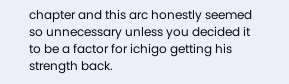chapter and this arc honestly seemed so unnecessary unless you decided it to be a factor for ichigo getting his strength back.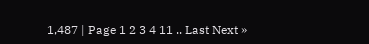1,487 | Page 1 2 3 4 11 .. Last Next »